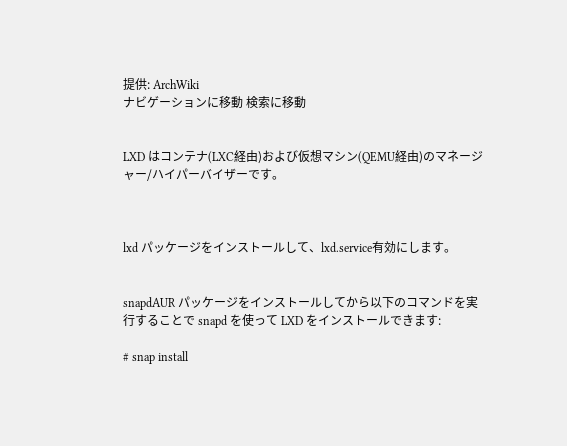提供: ArchWiki
ナビゲーションに移動 検索に移動


LXD はコンテナ(LXC経由)および仮想マシン(QEMU経由)のマネージャー/ハイパーバイザーです。



lxd パッケージをインストールして、lxd.service有効にします。


snapdAUR パッケージをインストールしてから以下のコマンドを実行することで snapd を使って LXD をインストールできます:

# snap install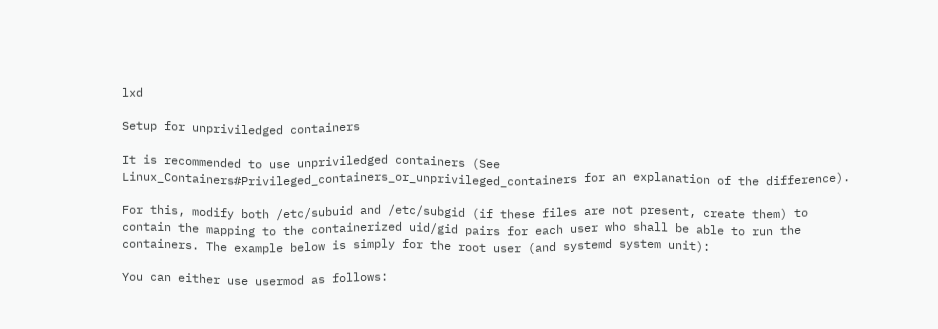lxd

Setup for unpriviledged containers

It is recommended to use unpriviledged containers (See Linux_Containers#Privileged_containers_or_unprivileged_containers for an explanation of the difference).

For this, modify both /etc/subuid and /etc/subgid (if these files are not present, create them) to contain the mapping to the containerized uid/gid pairs for each user who shall be able to run the containers. The example below is simply for the root user (and systemd system unit):

You can either use usermod as follows: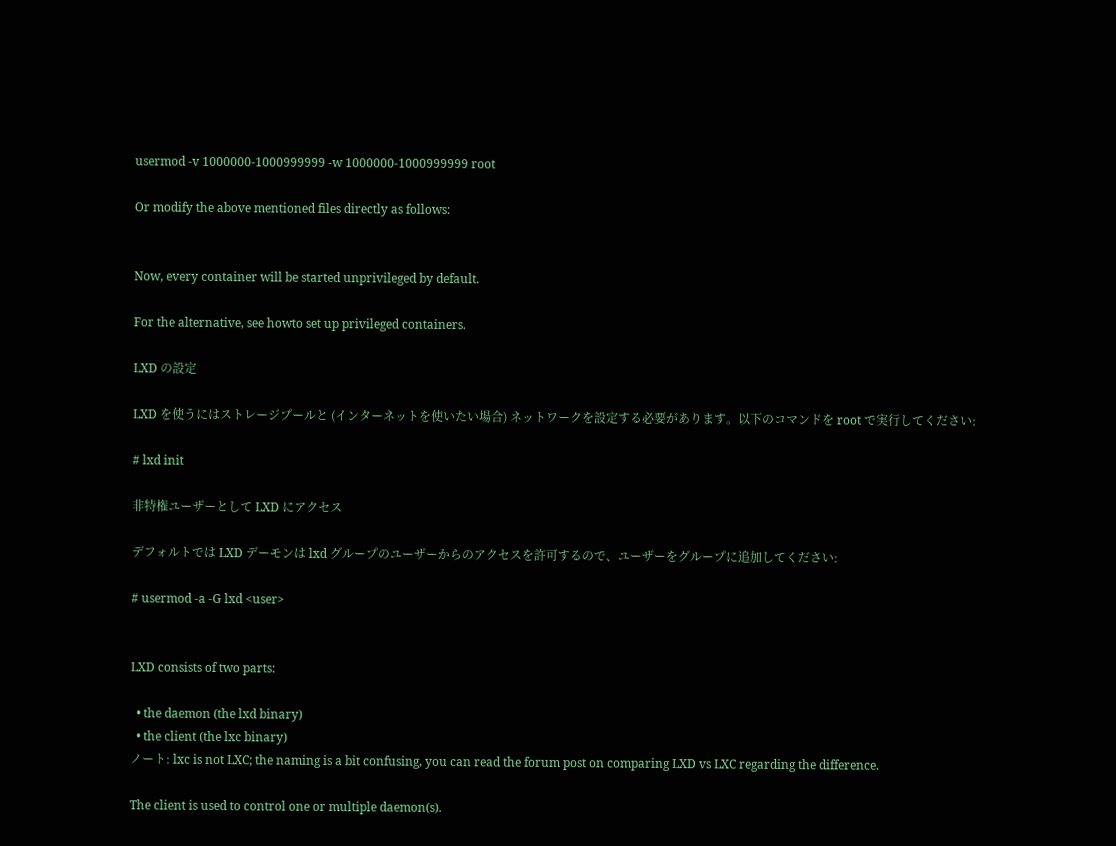usermod -v 1000000-1000999999 -w 1000000-1000999999 root

Or modify the above mentioned files directly as follows:


Now, every container will be started unprivileged by default.

For the alternative, see howto set up privileged containers.

LXD の設定

LXD を使うにはストレージプールと (インターネットを使いたい場合) ネットワークを設定する必要があります。以下のコマンドを root で実行してください:

# lxd init

非特権ユーザーとして LXD にアクセス

デフォルトでは LXD デーモンは lxd グループのユーザーからのアクセスを許可するので、ユーザーをグループに追加してください:

# usermod -a -G lxd <user>


LXD consists of two parts:

  • the daemon (the lxd binary)
  • the client (the lxc binary)
ノート: lxc is not LXC; the naming is a bit confusing, you can read the forum post on comparing LXD vs LXC regarding the difference.

The client is used to control one or multiple daemon(s).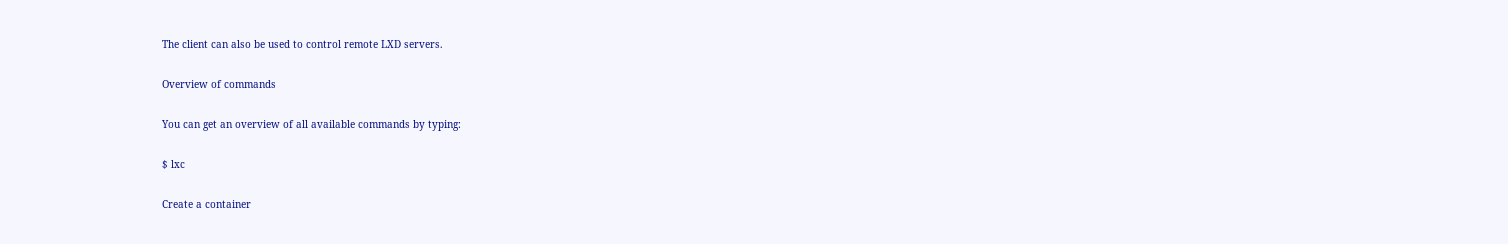The client can also be used to control remote LXD servers.

Overview of commands

You can get an overview of all available commands by typing:

$ lxc

Create a container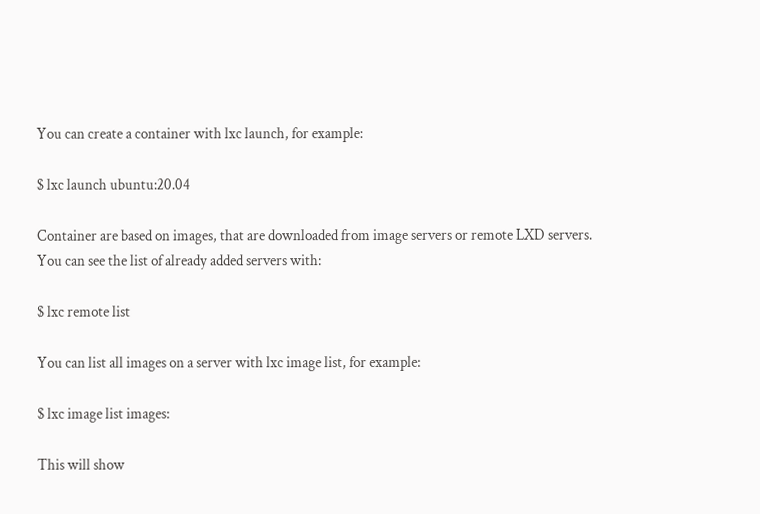You can create a container with lxc launch, for example:

$ lxc launch ubuntu:20.04

Container are based on images, that are downloaded from image servers or remote LXD servers.
You can see the list of already added servers with:

$ lxc remote list

You can list all images on a server with lxc image list, for example:

$ lxc image list images:

This will show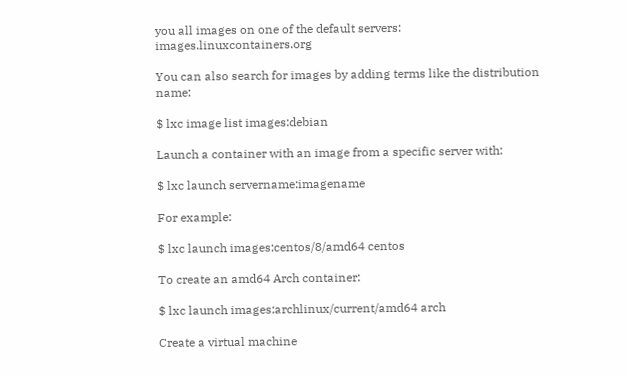you all images on one of the default servers: images.linuxcontainers.org

You can also search for images by adding terms like the distribution name:

$ lxc image list images:debian

Launch a container with an image from a specific server with:

$ lxc launch servername:imagename

For example:

$ lxc launch images:centos/8/amd64 centos

To create an amd64 Arch container:

$ lxc launch images:archlinux/current/amd64 arch

Create a virtual machine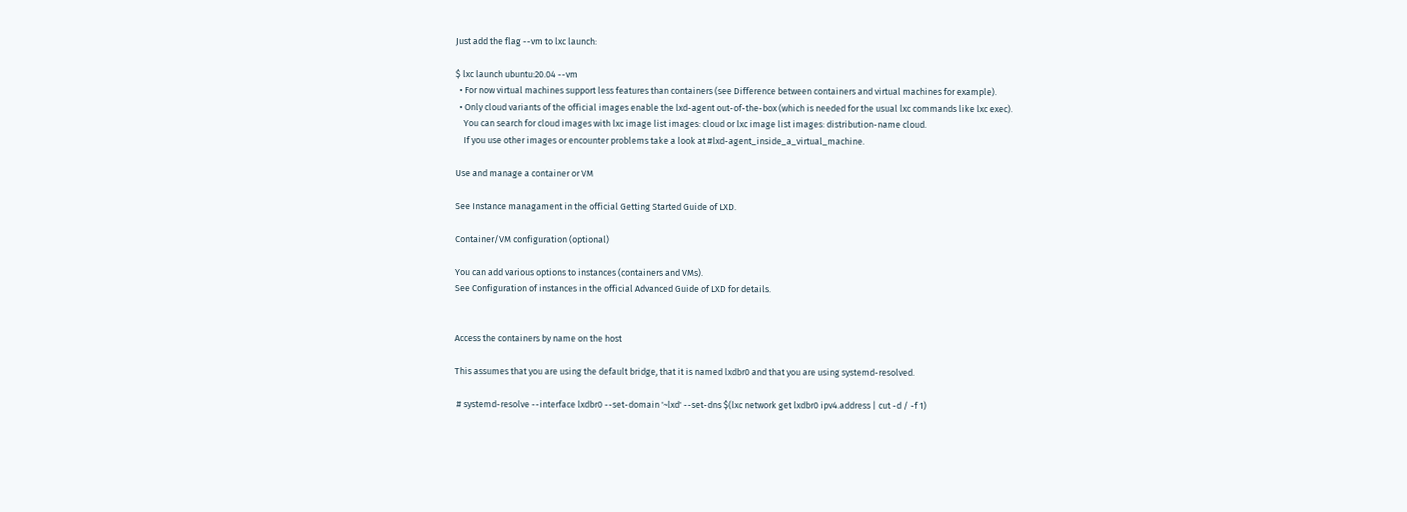Just add the flag --vm to lxc launch:

$ lxc launch ubuntu:20.04 --vm
  • For now virtual machines support less features than containers (see Difference between containers and virtual machines for example).
  • Only cloud variants of the official images enable the lxd-agent out-of-the-box (which is needed for the usual lxc commands like lxc exec).
    You can search for cloud images with lxc image list images: cloud or lxc image list images: distribution-name cloud.
    If you use other images or encounter problems take a look at #lxd-agent_inside_a_virtual_machine.

Use and manage a container or VM

See Instance managament in the official Getting Started Guide of LXD.

Container/VM configuration (optional)

You can add various options to instances (containers and VMs).
See Configuration of instances in the official Advanced Guide of LXD for details.


Access the containers by name on the host

This assumes that you are using the default bridge, that it is named lxdbr0 and that you are using systemd-resolved.

 # systemd-resolve --interface lxdbr0 --set-domain '~lxd' --set-dns $(lxc network get lxdbr0 ipv4.address | cut -d / -f 1)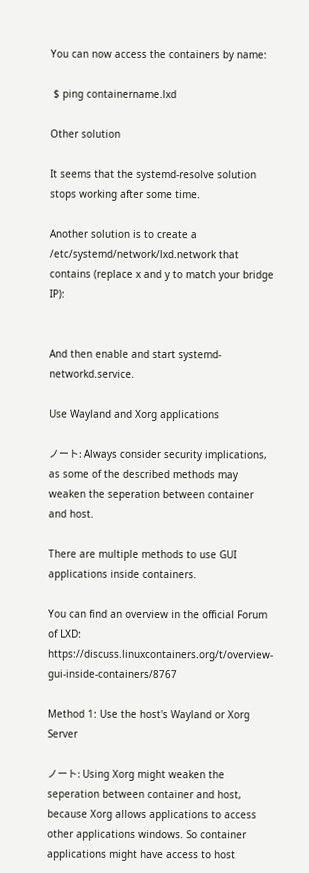You can now access the containers by name:

 $ ping containername.lxd

Other solution

It seems that the systemd-resolve solution stops working after some time.

Another solution is to create a /etc/systemd/network/lxd.network that contains (replace x and y to match your bridge IP):


And then enable and start systemd-networkd.service.

Use Wayland and Xorg applications

ノート: Always consider security implications, as some of the described methods may weaken the seperation between container and host.

There are multiple methods to use GUI applications inside containers.

You can find an overview in the official Forum of LXD: https://discuss.linuxcontainers.org/t/overview-gui-inside-containers/8767

Method 1: Use the host's Wayland or Xorg Server

ノート: Using Xorg might weaken the seperation between container and host, because Xorg allows applications to access other applications windows. So container applications might have access to host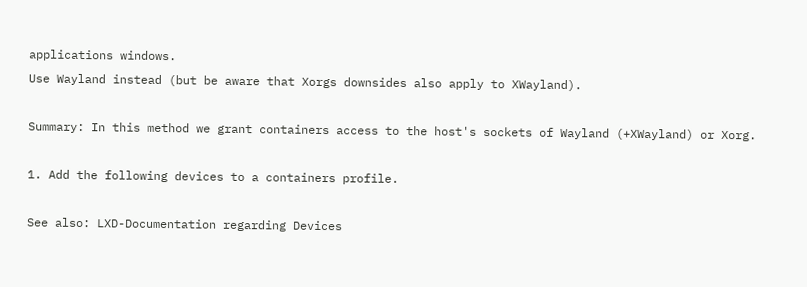applications windows.
Use Wayland instead (but be aware that Xorgs downsides also apply to XWayland).

Summary: In this method we grant containers access to the host's sockets of Wayland (+XWayland) or Xorg.

1. Add the following devices to a containers profile.

See also: LXD-Documentation regarding Devices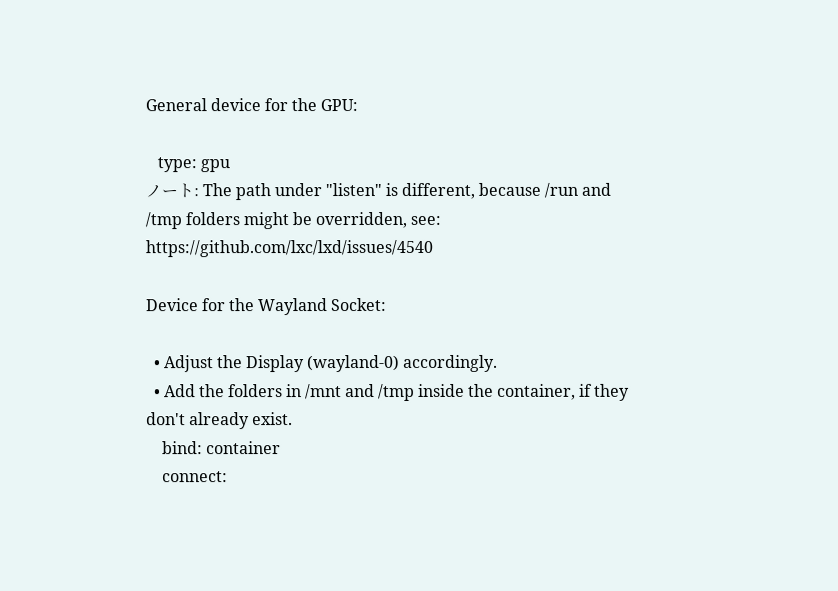General device for the GPU:

   type: gpu
ノート: The path under "listen" is different, because /run and /tmp folders might be overridden, see: https://github.com/lxc/lxd/issues/4540

Device for the Wayland Socket:

  • Adjust the Display (wayland-0) accordingly.
  • Add the folders in /mnt and /tmp inside the container, if they don't already exist.
    bind: container
    connect: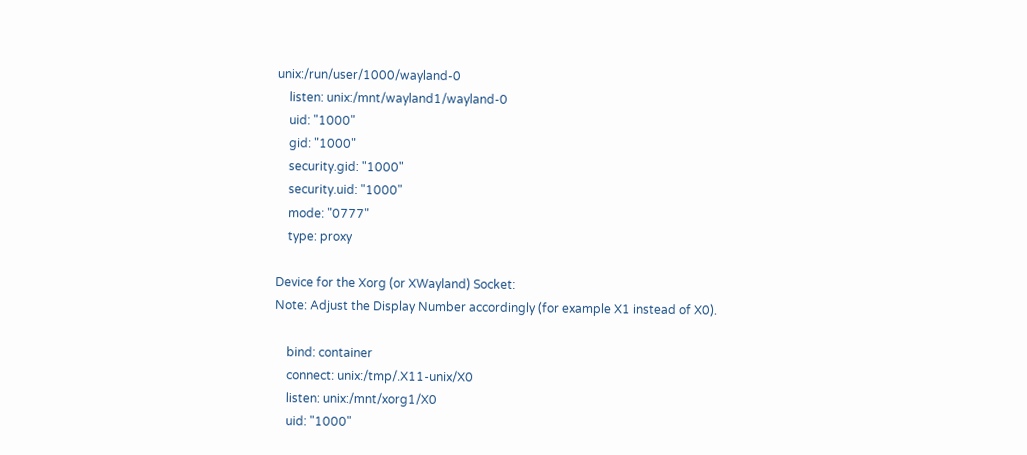unix:/run/user/1000/wayland-0
    listen: unix:/mnt/wayland1/wayland-0
    uid: "1000"
    gid: "1000"
    security.gid: "1000"
    security.uid: "1000"
    mode: "0777"
    type: proxy

Device for the Xorg (or XWayland) Socket:
Note: Adjust the Display Number accordingly (for example X1 instead of X0).

    bind: container
    connect: unix:/tmp/.X11-unix/X0
    listen: unix:/mnt/xorg1/X0
    uid: "1000"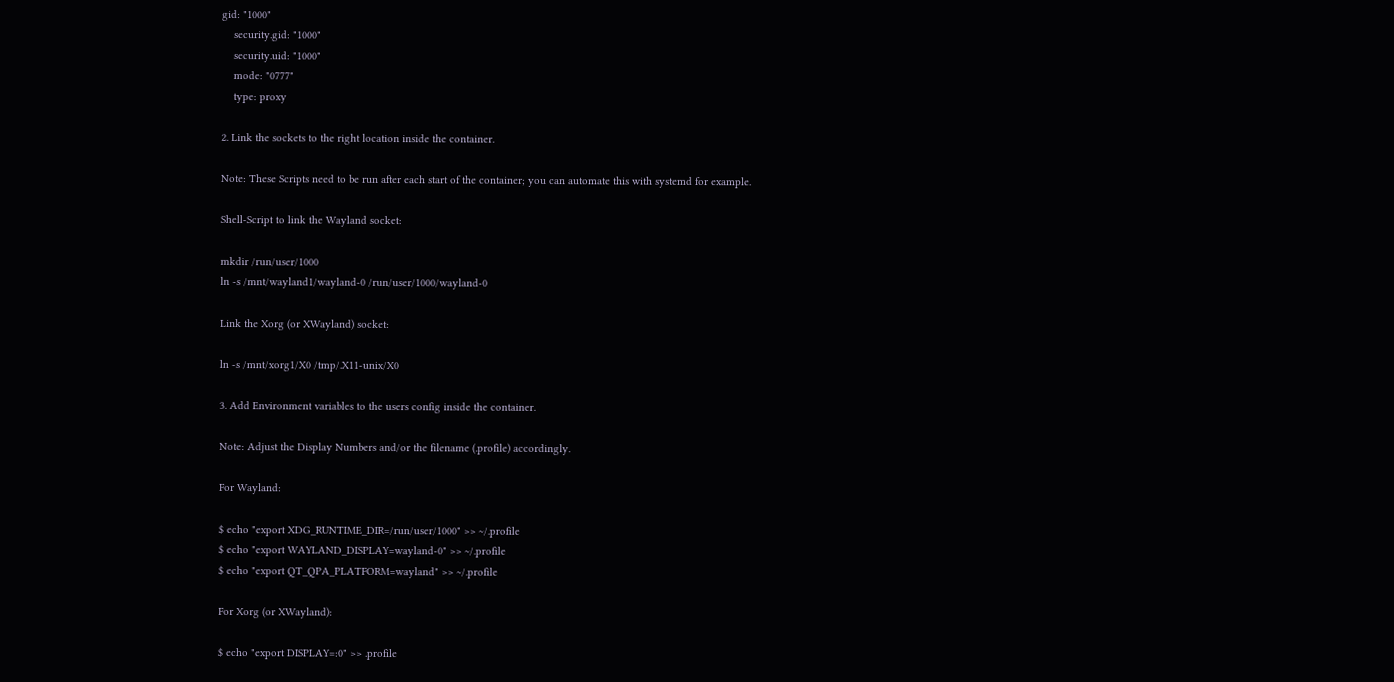gid: "1000"
    security.gid: "1000"
    security.uid: "1000"
    mode: "0777"
    type: proxy

2. Link the sockets to the right location inside the container.

Note: These Scripts need to be run after each start of the container; you can automate this with systemd for example.

Shell-Script to link the Wayland socket:

mkdir /run/user/1000
ln -s /mnt/wayland1/wayland-0 /run/user/1000/wayland-0

Link the Xorg (or XWayland) socket:

ln -s /mnt/xorg1/X0 /tmp/.X11-unix/X0

3. Add Environment variables to the users config inside the container.

Note: Adjust the Display Numbers and/or the filename (.profile) accordingly.

For Wayland:

$ echo "export XDG_RUNTIME_DIR=/run/user/1000" >> ~/.profile
$ echo "export WAYLAND_DISPLAY=wayland-0" >> ~/.profile
$ echo "export QT_QPA_PLATFORM=wayland" >> ~/.profile

For Xorg (or XWayland):

$ echo "export DISPLAY=:0" >> .profile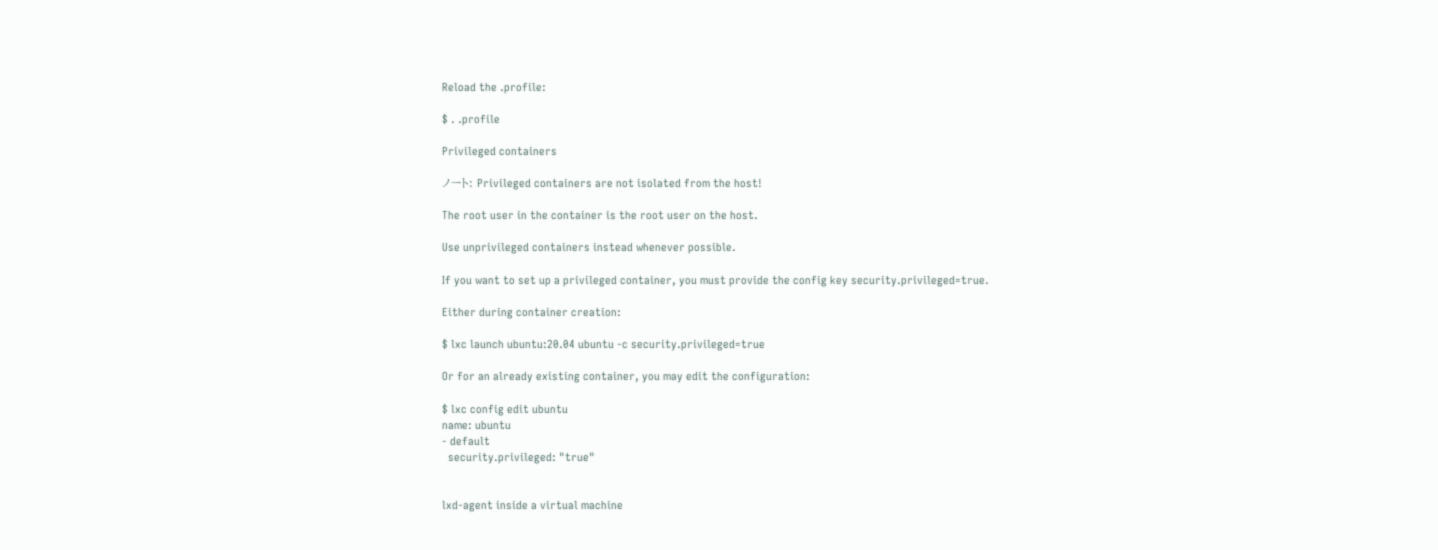Reload the .profile:

$ . .profile

Privileged containers

ノート: Privileged containers are not isolated from the host!

The root user in the container is the root user on the host.

Use unprivileged containers instead whenever possible.

If you want to set up a privileged container, you must provide the config key security.privileged=true.

Either during container creation:

$ lxc launch ubuntu:20.04 ubuntu -c security.privileged=true

Or for an already existing container, you may edit the configuration:

$ lxc config edit ubuntu
name: ubuntu
- default
  security.privileged: "true"


lxd-agent inside a virtual machine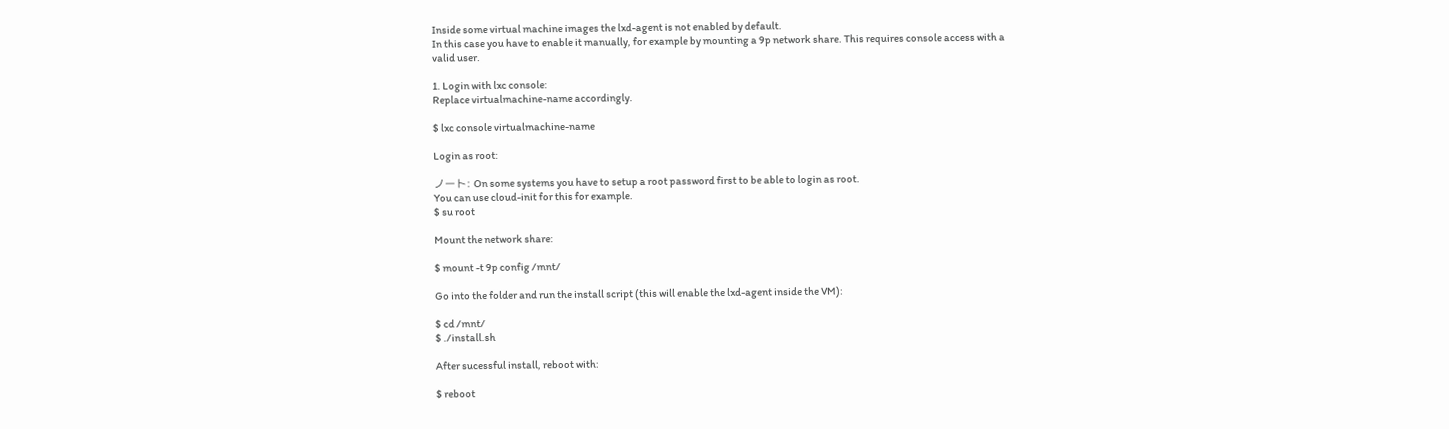Inside some virtual machine images the lxd-agent is not enabled by default.
In this case you have to enable it manually, for example by mounting a 9p network share. This requires console access with a valid user.

1. Login with lxc console:
Replace virtualmachine-name accordingly.

$ lxc console virtualmachine-name

Login as root:

ノート: On some systems you have to setup a root password first to be able to login as root.
You can use cloud-init for this for example.
$ su root

Mount the network share:

$ mount -t 9p config /mnt/

Go into the folder and run the install script (this will enable the lxd-agent inside the VM):

$ cd /mnt/
$ ./install.sh

After sucessful install, reboot with:

$ reboot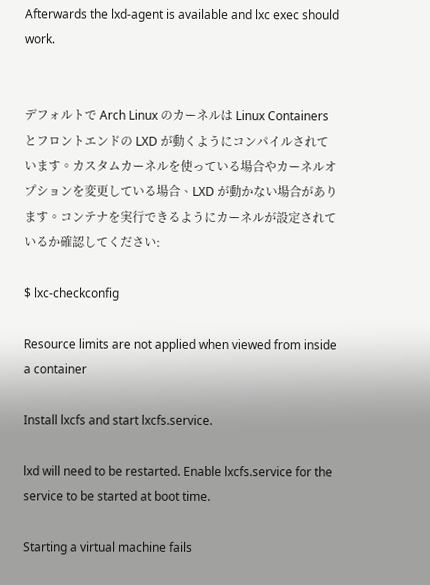Afterwards the lxd-agent is available and lxc exec should work.


デフォルトで Arch Linux のカーネルは Linux Containers とフロントエンドの LXD が動くようにコンパイルされています。カスタムカーネルを使っている場合やカーネルオプションを変更している場合、LXD が動かない場合があります。コンテナを実行できるようにカーネルが設定されているか確認してください:

$ lxc-checkconfig

Resource limits are not applied when viewed from inside a container

Install lxcfs and start lxcfs.service.

lxd will need to be restarted. Enable lxcfs.service for the service to be started at boot time.

Starting a virtual machine fails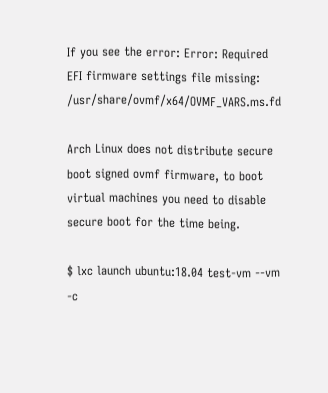If you see the error: Error: Required EFI firmware settings file missing: /usr/share/ovmf/x64/OVMF_VARS.ms.fd

Arch Linux does not distribute secure boot signed ovmf firmware, to boot virtual machines you need to disable secure boot for the time being.

$ lxc launch ubuntu:18.04 test-vm --vm -c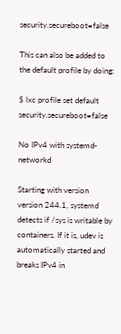security.secureboot=false

This can also be added to the default profile by doing:

$ lxc profile set default security.secureboot=false

No IPv4 with systemd-networkd

Starting with version version 244.1, systemd detects if /sys is writable by containers. If it is, udev is automatically started and breaks IPv4 in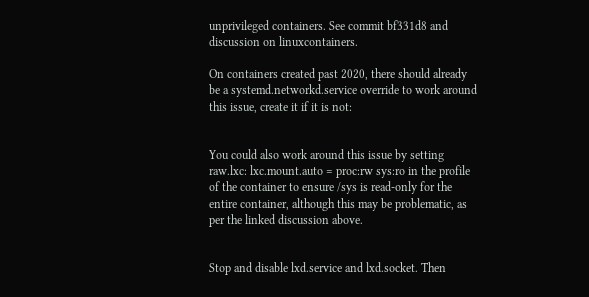unprivileged containers. See commit bf331d8 and discussion on linuxcontainers.

On containers created past 2020, there should already be a systemd.networkd.service override to work around this issue, create it if it is not:


You could also work around this issue by setting raw.lxc: lxc.mount.auto = proc:rw sys:ro in the profile of the container to ensure /sys is read-only for the entire container, although this may be problematic, as per the linked discussion above.


Stop and disable lxd.service and lxd.socket. Then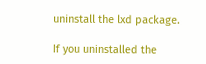uninstall the lxd package.

If you uninstalled the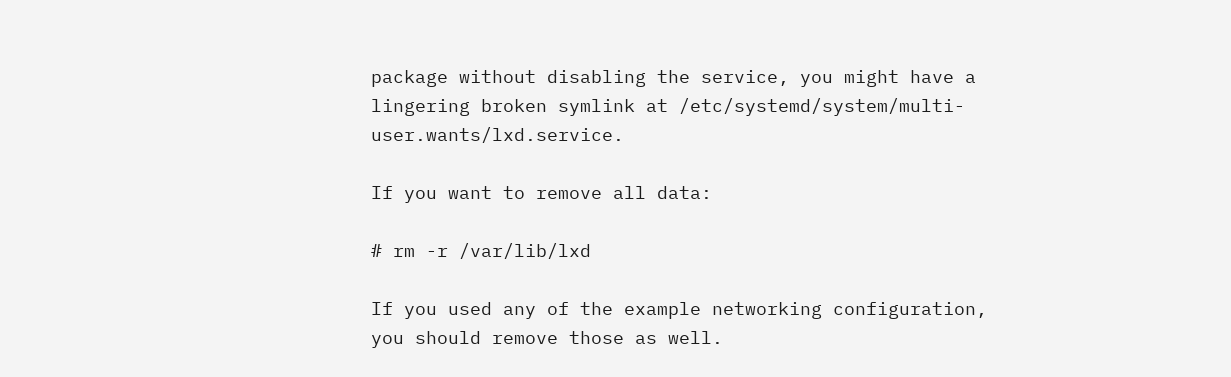package without disabling the service, you might have a lingering broken symlink at /etc/systemd/system/multi-user.wants/lxd.service.

If you want to remove all data:

# rm -r /var/lib/lxd

If you used any of the example networking configuration, you should remove those as well.